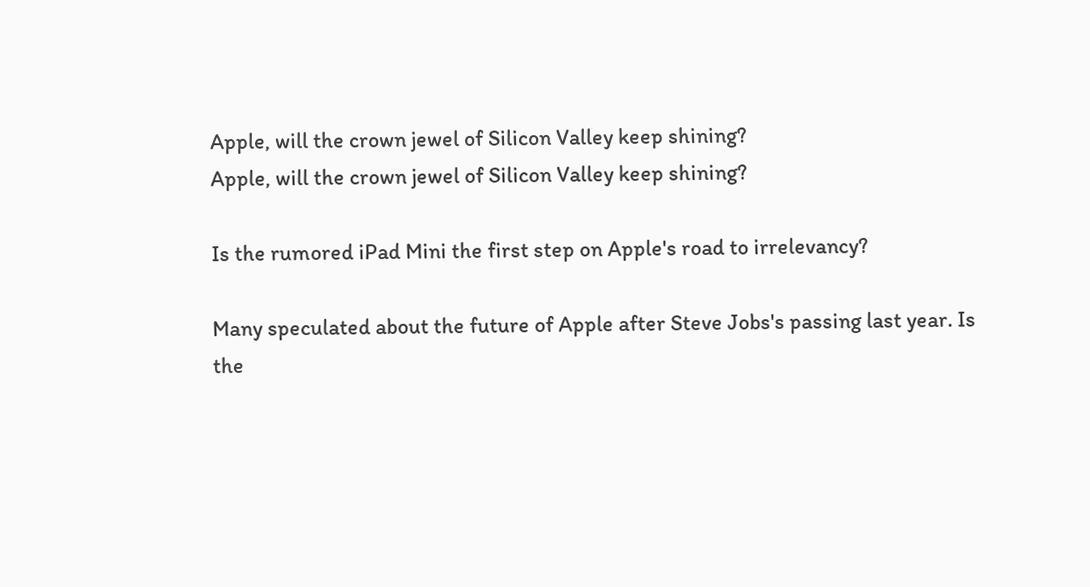Apple, will the crown jewel of Silicon Valley keep shining?
Apple, will the crown jewel of Silicon Valley keep shining?

Is the rumored iPad Mini the first step on Apple's road to irrelevancy?

Many speculated about the future of Apple after Steve Jobs's passing last year. Is the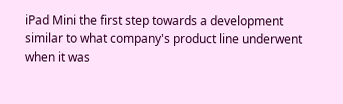iPad Mini the first step towards a development similar to what company's product line underwent when it was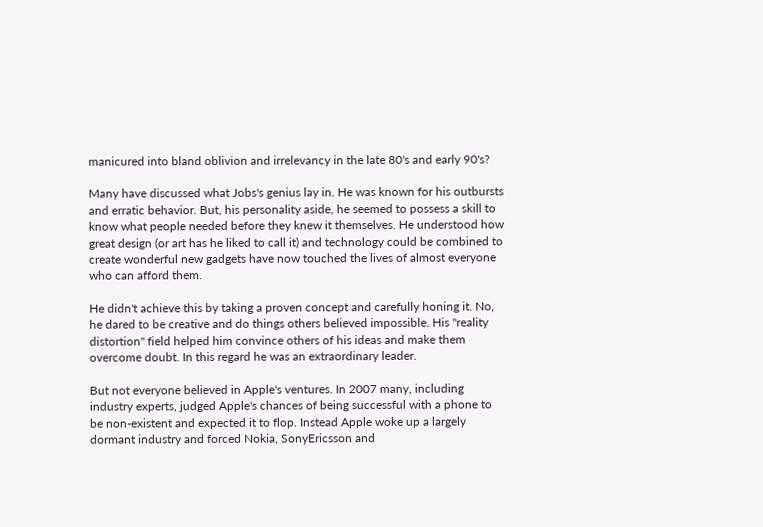manicured into bland oblivion and irrelevancy in the late 80's and early 90's?

Many have discussed what Jobs's genius lay in. He was known for his outbursts and erratic behavior. But, his personality aside, he seemed to possess a skill to know what people needed before they knew it themselves. He understood how great design (or art has he liked to call it) and technology could be combined to create wonderful new gadgets have now touched the lives of almost everyone who can afford them.

He didn't achieve this by taking a proven concept and carefully honing it. No, he dared to be creative and do things others believed impossible. His "reality distortion" field helped him convince others of his ideas and make them overcome doubt. In this regard he was an extraordinary leader.

But not everyone believed in Apple's ventures. In 2007 many, including industry experts, judged Apple's chances of being successful with a phone to be non-existent and expected it to flop. Instead Apple woke up a largely dormant industry and forced Nokia, SonyEricsson and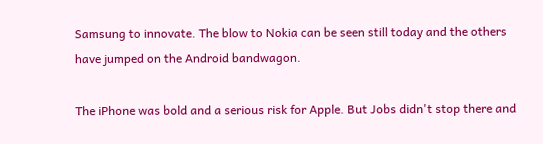Samsung to innovate. The blow to Nokia can be seen still today and the others have jumped on the Android bandwagon.

The iPhone was bold and a serious risk for Apple. But Jobs didn't stop there and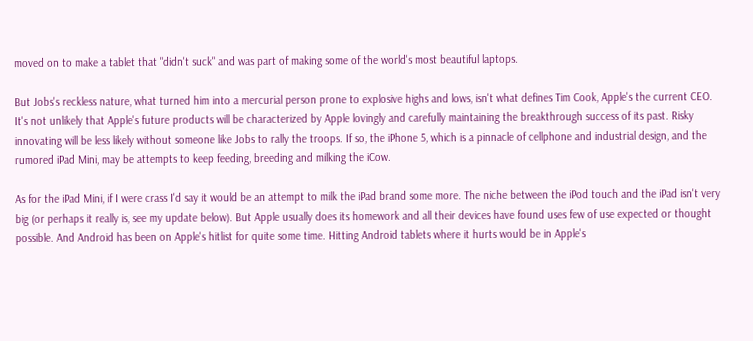moved on to make a tablet that "didn't suck" and was part of making some of the world's most beautiful laptops.

But Jobs's reckless nature, what turned him into a mercurial person prone to explosive highs and lows, isn't what defines Tim Cook, Apple's the current CEO. It's not unlikely that Apple's future products will be characterized by Apple lovingly and carefully maintaining the breakthrough success of its past. Risky innovating will be less likely without someone like Jobs to rally the troops. If so, the iPhone 5, which is a pinnacle of cellphone and industrial design, and the rumored iPad Mini, may be attempts to keep feeding, breeding and milking the iCow.

As for the iPad Mini, if I were crass I'd say it would be an attempt to milk the iPad brand some more. The niche between the iPod touch and the iPad isn't very big (or perhaps it really is, see my update below). But Apple usually does its homework and all their devices have found uses few of use expected or thought possible. And Android has been on Apple's hitlist for quite some time. Hitting Android tablets where it hurts would be in Apple's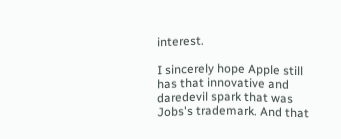interest.

I sincerely hope Apple still has that innovative and daredevil spark that was Jobs's trademark. And that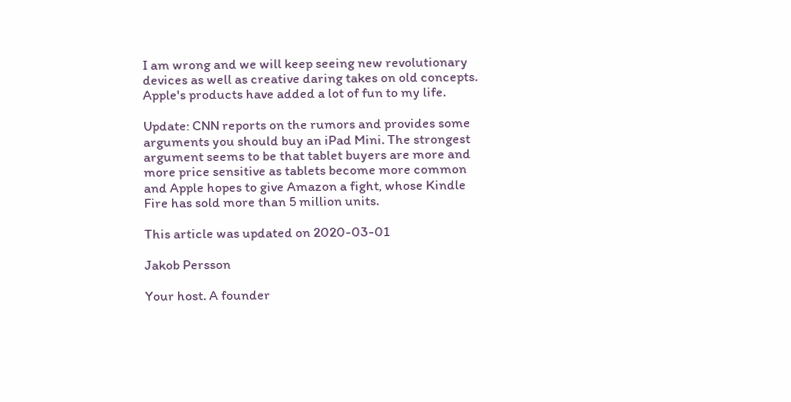I am wrong and we will keep seeing new revolutionary devices as well as creative daring takes on old concepts. Apple's products have added a lot of fun to my life.

Update: CNN reports on the rumors and provides some arguments you should buy an iPad Mini. The strongest argument seems to be that tablet buyers are more and more price sensitive as tablets become more common and Apple hopes to give Amazon a fight, whose Kindle Fire has sold more than 5 million units.

This article was updated on 2020-03-01

Jakob Persson

Your host. A founder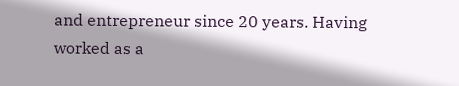and entrepreneur since 20 years. Having worked as a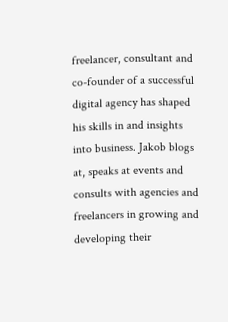freelancer, consultant and co-founder of a successful digital agency has shaped his skills in and insights into business. Jakob blogs at, speaks at events and consults with agencies and freelancers in growing and developing their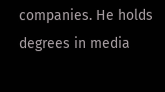companies. He holds degrees in media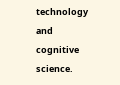technology and cognitive science.